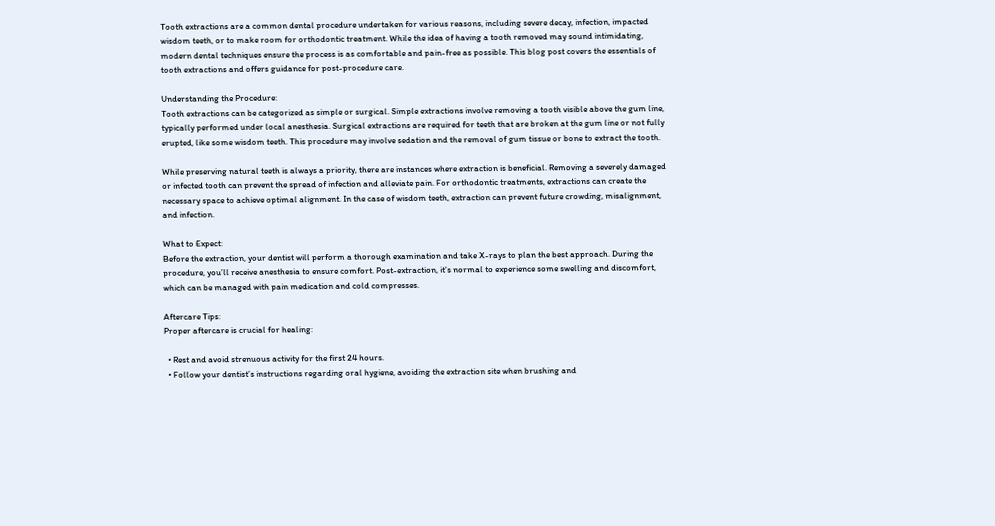Tooth extractions are a common dental procedure undertaken for various reasons, including severe decay, infection, impacted wisdom teeth, or to make room for orthodontic treatment. While the idea of having a tooth removed may sound intimidating, modern dental techniques ensure the process is as comfortable and pain-free as possible. This blog post covers the essentials of tooth extractions and offers guidance for post-procedure care.

Understanding the Procedure:
Tooth extractions can be categorized as simple or surgical. Simple extractions involve removing a tooth visible above the gum line, typically performed under local anesthesia. Surgical extractions are required for teeth that are broken at the gum line or not fully erupted, like some wisdom teeth. This procedure may involve sedation and the removal of gum tissue or bone to extract the tooth.

While preserving natural teeth is always a priority, there are instances where extraction is beneficial. Removing a severely damaged or infected tooth can prevent the spread of infection and alleviate pain. For orthodontic treatments, extractions can create the necessary space to achieve optimal alignment. In the case of wisdom teeth, extraction can prevent future crowding, misalignment, and infection.

What to Expect:
Before the extraction, your dentist will perform a thorough examination and take X-rays to plan the best approach. During the procedure, you’ll receive anesthesia to ensure comfort. Post-extraction, it’s normal to experience some swelling and discomfort, which can be managed with pain medication and cold compresses.

Aftercare Tips:
Proper aftercare is crucial for healing:

  • Rest and avoid strenuous activity for the first 24 hours.
  • Follow your dentist’s instructions regarding oral hygiene, avoiding the extraction site when brushing and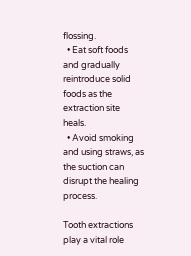flossing.
  • Eat soft foods and gradually reintroduce solid foods as the extraction site heals.
  • Avoid smoking and using straws, as the suction can disrupt the healing process.

Tooth extractions play a vital role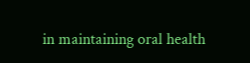in maintaining oral health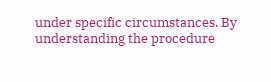under specific circumstances. By understanding the procedure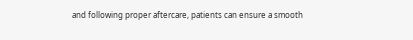and following proper aftercare, patients can ensure a smooth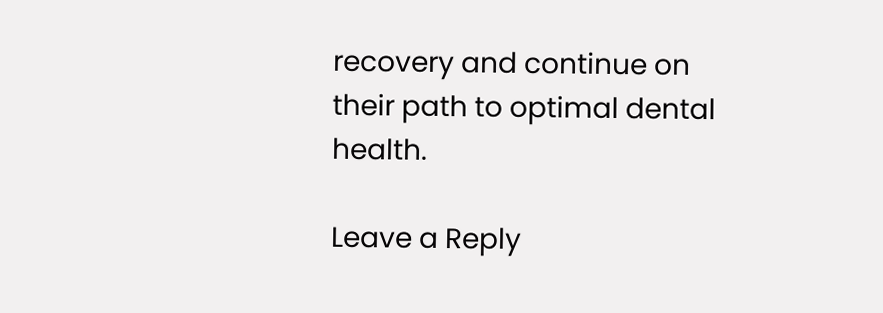recovery and continue on their path to optimal dental health.

Leave a Reply